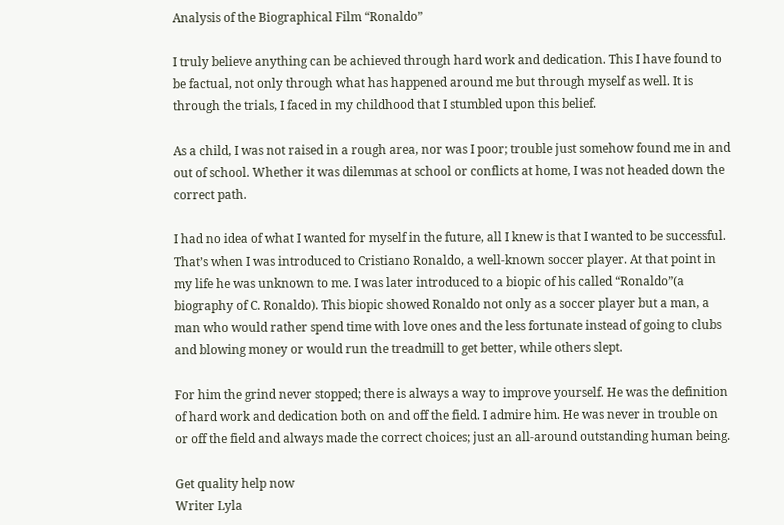Analysis of the Biographical Film “Ronaldo”

I truly believe anything can be achieved through hard work and dedication. This I have found to be factual, not only through what has happened around me but through myself as well. It is through the trials, I faced in my childhood that I stumbled upon this belief.

As a child, I was not raised in a rough area, nor was I poor; trouble just somehow found me in and out of school. Whether it was dilemmas at school or conflicts at home, I was not headed down the correct path.

I had no idea of what I wanted for myself in the future, all I knew is that I wanted to be successful. That’s when I was introduced to Cristiano Ronaldo, a well-known soccer player. At that point in my life he was unknown to me. I was later introduced to a biopic of his called “Ronaldo”(a biography of C. Ronaldo). This biopic showed Ronaldo not only as a soccer player but a man, a man who would rather spend time with love ones and the less fortunate instead of going to clubs and blowing money or would run the treadmill to get better, while others slept.

For him the grind never stopped; there is always a way to improve yourself. He was the definition of hard work and dedication both on and off the field. I admire him. He was never in trouble on or off the field and always made the correct choices; just an all-around outstanding human being.

Get quality help now
Writer Lyla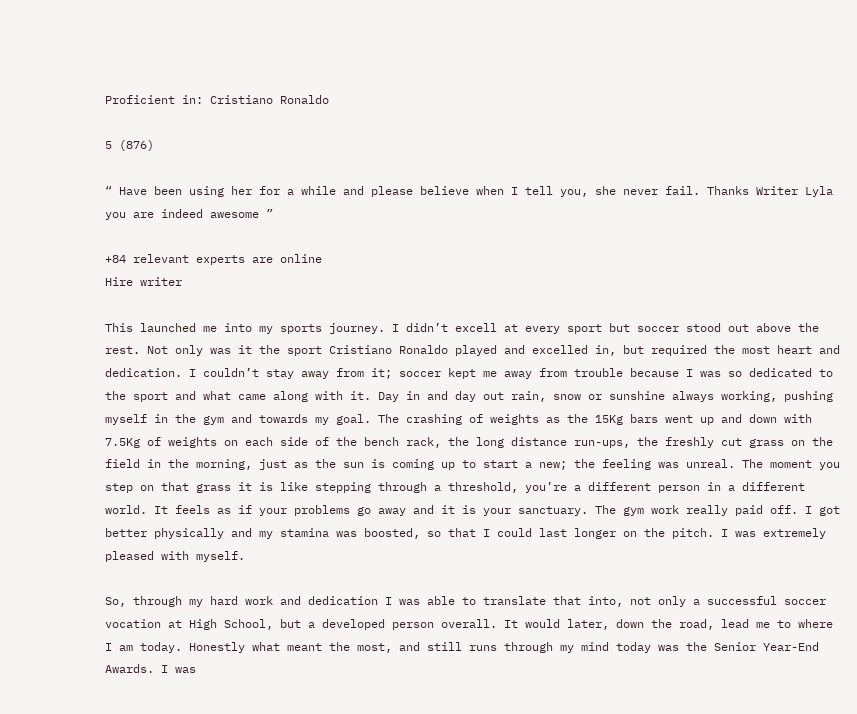Proficient in: Cristiano Ronaldo

5 (876)

“ Have been using her for a while and please believe when I tell you, she never fail. Thanks Writer Lyla you are indeed awesome ”

+84 relevant experts are online
Hire writer

This launched me into my sports journey. I didn’t excell at every sport but soccer stood out above the rest. Not only was it the sport Cristiano Ronaldo played and excelled in, but required the most heart and dedication. I couldn’t stay away from it; soccer kept me away from trouble because I was so dedicated to the sport and what came along with it. Day in and day out rain, snow or sunshine always working, pushing myself in the gym and towards my goal. The crashing of weights as the 15Kg bars went up and down with 7.5Kg of weights on each side of the bench rack, the long distance run-ups, the freshly cut grass on the field in the morning, just as the sun is coming up to start a new; the feeling was unreal. The moment you step on that grass it is like stepping through a threshold, you’re a different person in a different world. It feels as if your problems go away and it is your sanctuary. The gym work really paid off. I got better physically and my stamina was boosted, so that I could last longer on the pitch. I was extremely pleased with myself.

So, through my hard work and dedication I was able to translate that into, not only a successful soccer vocation at High School, but a developed person overall. It would later, down the road, lead me to where I am today. Honestly what meant the most, and still runs through my mind today was the Senior Year-End Awards. I was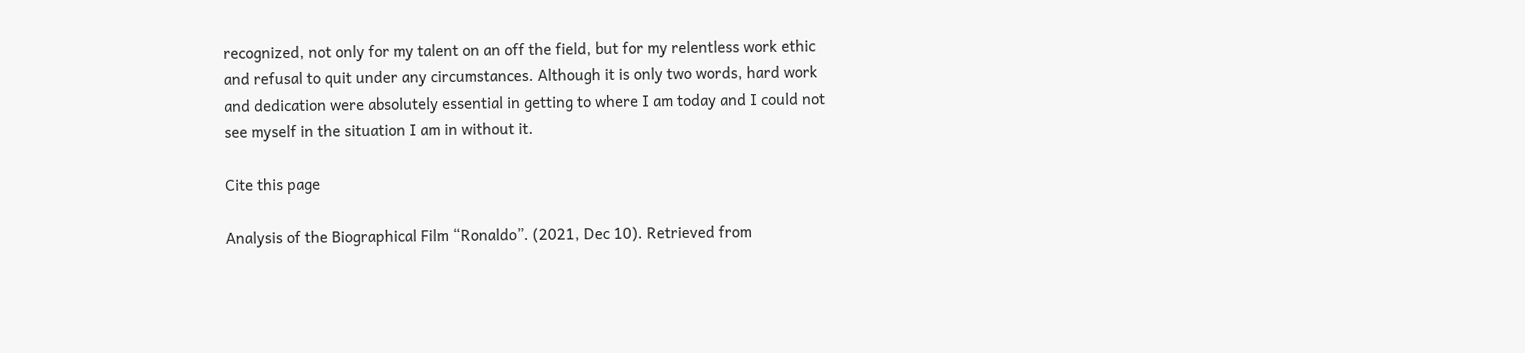recognized, not only for my talent on an off the field, but for my relentless work ethic and refusal to quit under any circumstances. Although it is only two words, hard work and dedication were absolutely essential in getting to where I am today and I could not see myself in the situation I am in without it.

Cite this page

Analysis of the Biographical Film “Ronaldo”. (2021, Dec 10). Retrieved from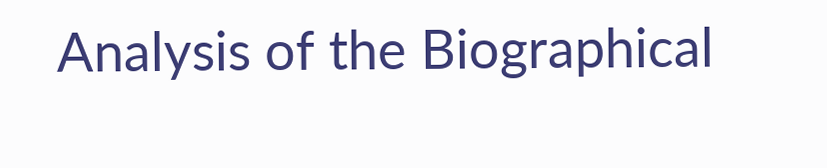Analysis of the Biographical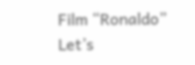Film “Ronaldo”
Let’s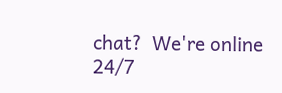chat?  We're online 24/7